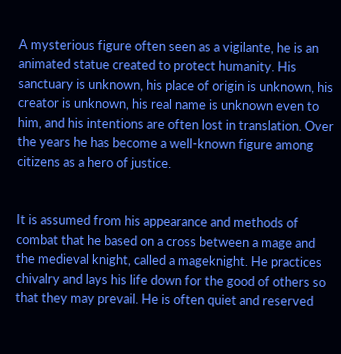A mysterious figure often seen as a vigilante, he is an animated statue created to protect humanity. His sanctuary is unknown, his place of origin is unknown, his creator is unknown, his real name is unknown even to him, and his intentions are often lost in translation. Over the years he has become a well-known figure among citizens as a hero of justice.


It is assumed from his appearance and methods of combat that he based on a cross between a mage and the medieval knight, called a mageknight. He practices chivalry and lays his life down for the good of others so that they may prevail. He is often quiet and reserved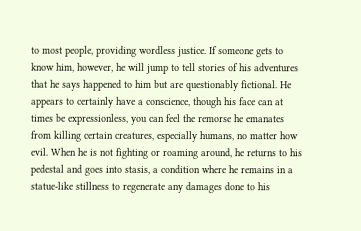to most people, providing wordless justice. If someone gets to know him, however, he will jump to tell stories of his adventures that he says happened to him but are questionably fictional. He appears to certainly have a conscience, though his face can at times be expressionless, you can feel the remorse he emanates from killing certain creatures, especially humans, no matter how evil. When he is not fighting or roaming around, he returns to his pedestal and goes into stasis, a condition where he remains in a statue-like stillness to regenerate any damages done to his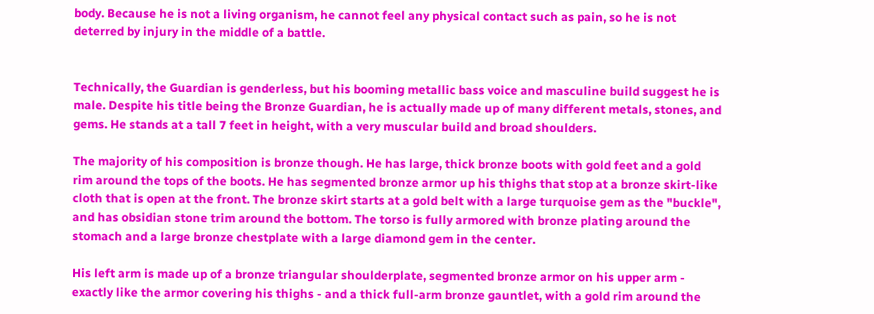body. Because he is not a living organism, he cannot feel any physical contact such as pain, so he is not deterred by injury in the middle of a battle.


Technically, the Guardian is genderless, but his booming metallic bass voice and masculine build suggest he is male. Despite his title being the Bronze Guardian, he is actually made up of many different metals, stones, and gems. He stands at a tall 7 feet in height, with a very muscular build and broad shoulders.

The majority of his composition is bronze though. He has large, thick bronze boots with gold feet and a gold rim around the tops of the boots. He has segmented bronze armor up his thighs that stop at a bronze skirt-like cloth that is open at the front. The bronze skirt starts at a gold belt with a large turquoise gem as the "buckle", and has obsidian stone trim around the bottom. The torso is fully armored with bronze plating around the stomach and a large bronze chestplate with a large diamond gem in the center.

His left arm is made up of a bronze triangular shoulderplate, segmented bronze armor on his upper arm - exactly like the armor covering his thighs - and a thick full-arm bronze gauntlet, with a gold rim around the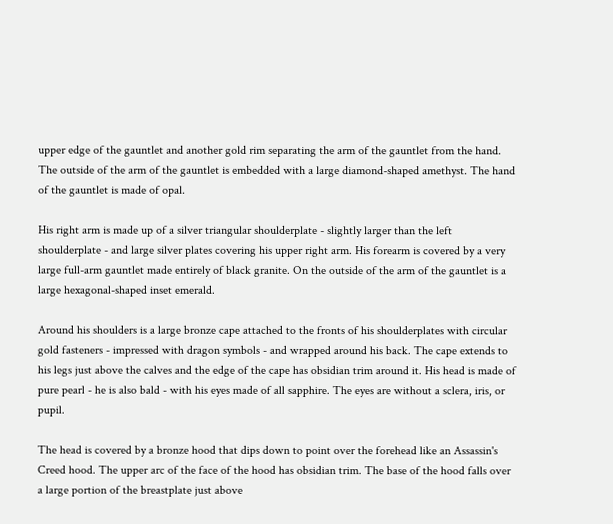upper edge of the gauntlet and another gold rim separating the arm of the gauntlet from the hand. The outside of the arm of the gauntlet is embedded with a large diamond-shaped amethyst. The hand of the gauntlet is made of opal.

His right arm is made up of a silver triangular shoulderplate - slightly larger than the left shoulderplate - and large silver plates covering his upper right arm. His forearm is covered by a very large full-arm gauntlet made entirely of black granite. On the outside of the arm of the gauntlet is a large hexagonal-shaped inset emerald.

Around his shoulders is a large bronze cape attached to the fronts of his shoulderplates with circular gold fasteners - impressed with dragon symbols - and wrapped around his back. The cape extends to his legs just above the calves and the edge of the cape has obsidian trim around it. His head is made of pure pearl - he is also bald - with his eyes made of all sapphire. The eyes are without a sclera, iris, or pupil.

The head is covered by a bronze hood that dips down to point over the forehead like an Assassin's Creed hood. The upper arc of the face of the hood has obsidian trim. The base of the hood falls over a large portion of the breastplate just above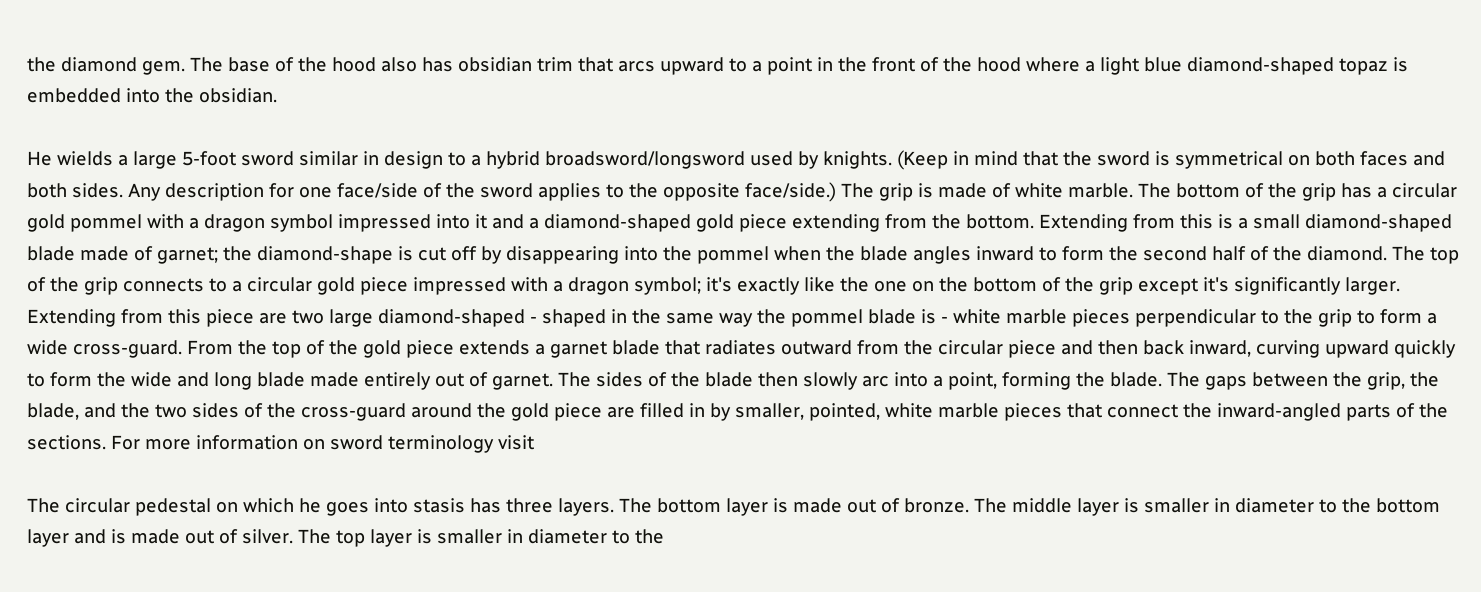the diamond gem. The base of the hood also has obsidian trim that arcs upward to a point in the front of the hood where a light blue diamond-shaped topaz is embedded into the obsidian.

He wields a large 5-foot sword similar in design to a hybrid broadsword/longsword used by knights. (Keep in mind that the sword is symmetrical on both faces and both sides. Any description for one face/side of the sword applies to the opposite face/side.) The grip is made of white marble. The bottom of the grip has a circular gold pommel with a dragon symbol impressed into it and a diamond-shaped gold piece extending from the bottom. Extending from this is a small diamond-shaped blade made of garnet; the diamond-shape is cut off by disappearing into the pommel when the blade angles inward to form the second half of the diamond. The top of the grip connects to a circular gold piece impressed with a dragon symbol; it's exactly like the one on the bottom of the grip except it's significantly larger. Extending from this piece are two large diamond-shaped - shaped in the same way the pommel blade is - white marble pieces perpendicular to the grip to form a wide cross-guard. From the top of the gold piece extends a garnet blade that radiates outward from the circular piece and then back inward, curving upward quickly to form the wide and long blade made entirely out of garnet. The sides of the blade then slowly arc into a point, forming the blade. The gaps between the grip, the blade, and the two sides of the cross-guard around the gold piece are filled in by smaller, pointed, white marble pieces that connect the inward-angled parts of the sections. For more information on sword terminology visit

The circular pedestal on which he goes into stasis has three layers. The bottom layer is made out of bronze. The middle layer is smaller in diameter to the bottom layer and is made out of silver. The top layer is smaller in diameter to the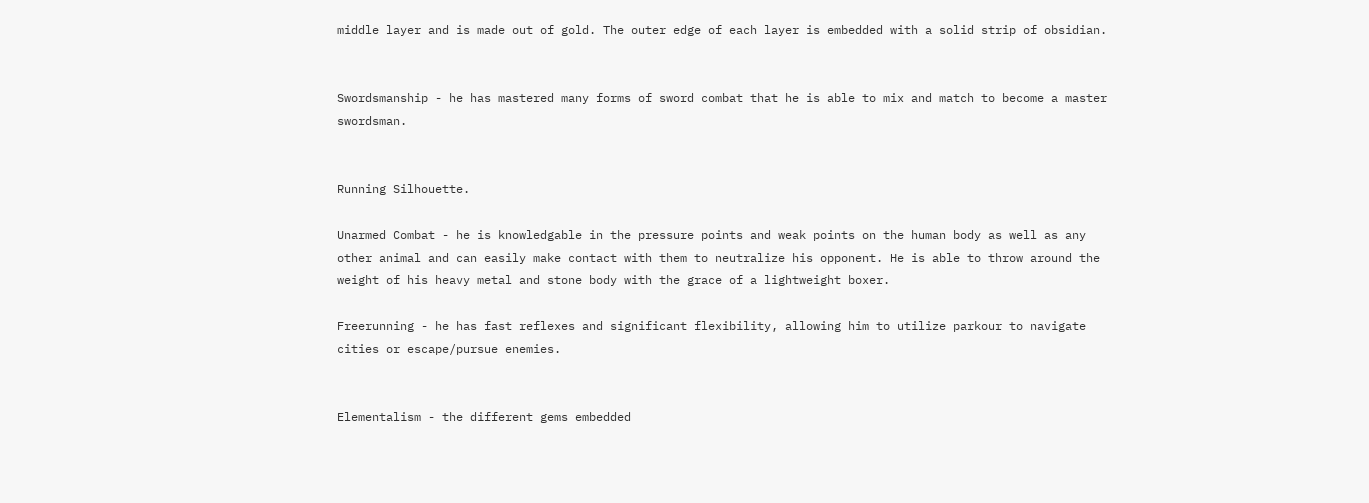middle layer and is made out of gold. The outer edge of each layer is embedded with a solid strip of obsidian.


Swordsmanship - he has mastered many forms of sword combat that he is able to mix and match to become a master swordsman.


Running Silhouette.

Unarmed Combat - he is knowledgable in the pressure points and weak points on the human body as well as any other animal and can easily make contact with them to neutralize his opponent. He is able to throw around the weight of his heavy metal and stone body with the grace of a lightweight boxer.

Freerunning - he has fast reflexes and significant flexibility, allowing him to utilize parkour to navigate cities or escape/pursue enemies.


Elementalism - the different gems embedded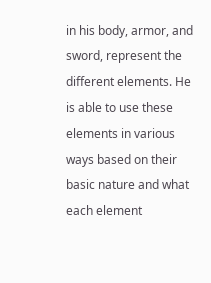in his body, armor, and sword, represent the different elements. He is able to use these elements in various ways based on their basic nature and what each element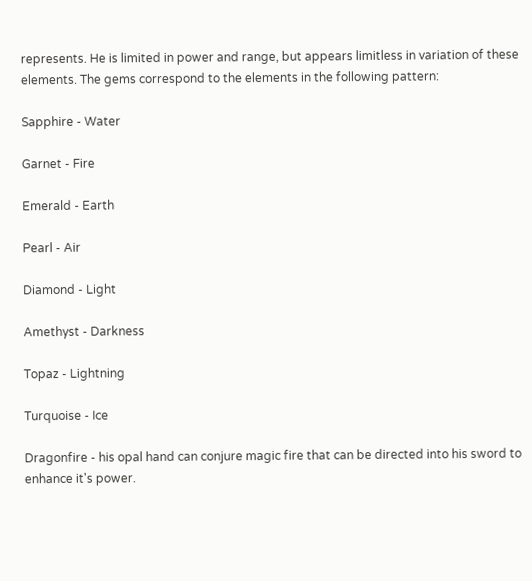represents. He is limited in power and range, but appears limitless in variation of these elements. The gems correspond to the elements in the following pattern:

Sapphire - Water

Garnet - Fire

Emerald - Earth

Pearl - Air

Diamond - Light

Amethyst - Darkness

Topaz - Lightning

Turquoise - Ice

Dragonfire - his opal hand can conjure magic fire that can be directed into his sword to enhance it's power.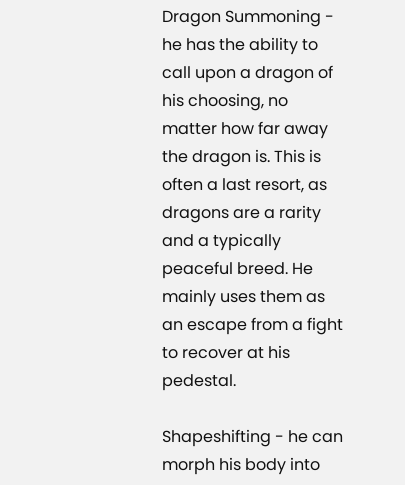Dragon Summoning - he has the ability to call upon a dragon of his choosing, no matter how far away the dragon is. This is often a last resort, as dragons are a rarity and a typically peaceful breed. He mainly uses them as an escape from a fight to recover at his pedestal.

Shapeshifting - he can morph his body into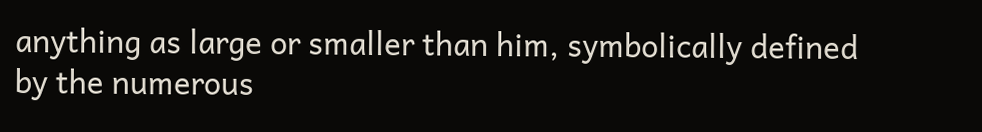anything as large or smaller than him, symbolically defined by the numerous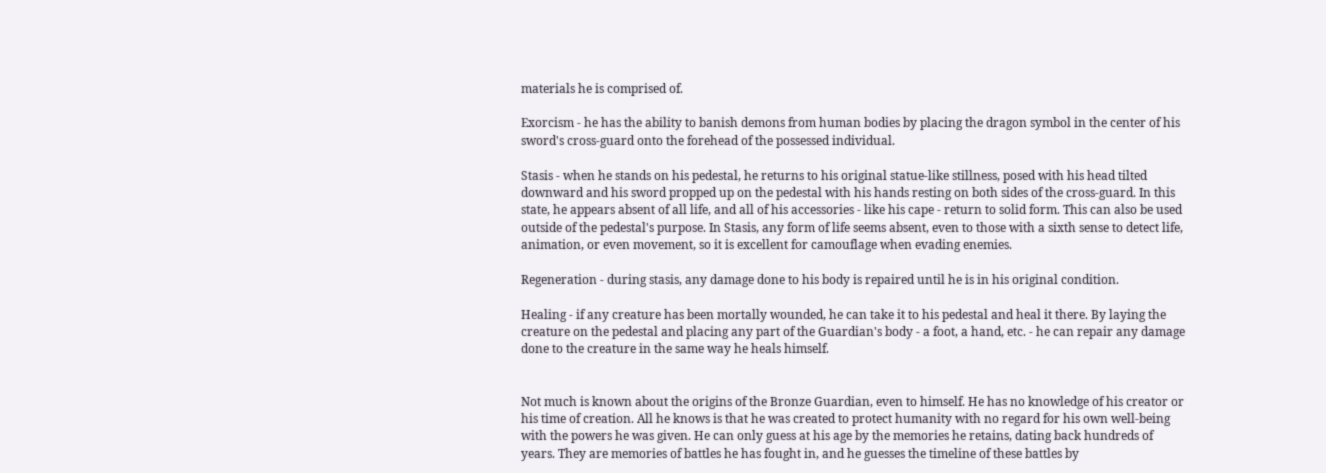materials he is comprised of.

Exorcism - he has the ability to banish demons from human bodies by placing the dragon symbol in the center of his sword's cross-guard onto the forehead of the possessed individual.

Stasis - when he stands on his pedestal, he returns to his original statue-like stillness, posed with his head tilted downward and his sword propped up on the pedestal with his hands resting on both sides of the cross-guard. In this state, he appears absent of all life, and all of his accessories - like his cape - return to solid form. This can also be used outside of the pedestal's purpose. In Stasis, any form of life seems absent, even to those with a sixth sense to detect life, animation, or even movement, so it is excellent for camouflage when evading enemies.

Regeneration - during stasis, any damage done to his body is repaired until he is in his original condition.

Healing - if any creature has been mortally wounded, he can take it to his pedestal and heal it there. By laying the creature on the pedestal and placing any part of the Guardian's body - a foot, a hand, etc. - he can repair any damage done to the creature in the same way he heals himself.


Not much is known about the origins of the Bronze Guardian, even to himself. He has no knowledge of his creator or his time of creation. All he knows is that he was created to protect humanity with no regard for his own well-being with the powers he was given. He can only guess at his age by the memories he retains, dating back hundreds of years. They are memories of battles he has fought in, and he guesses the timeline of these battles by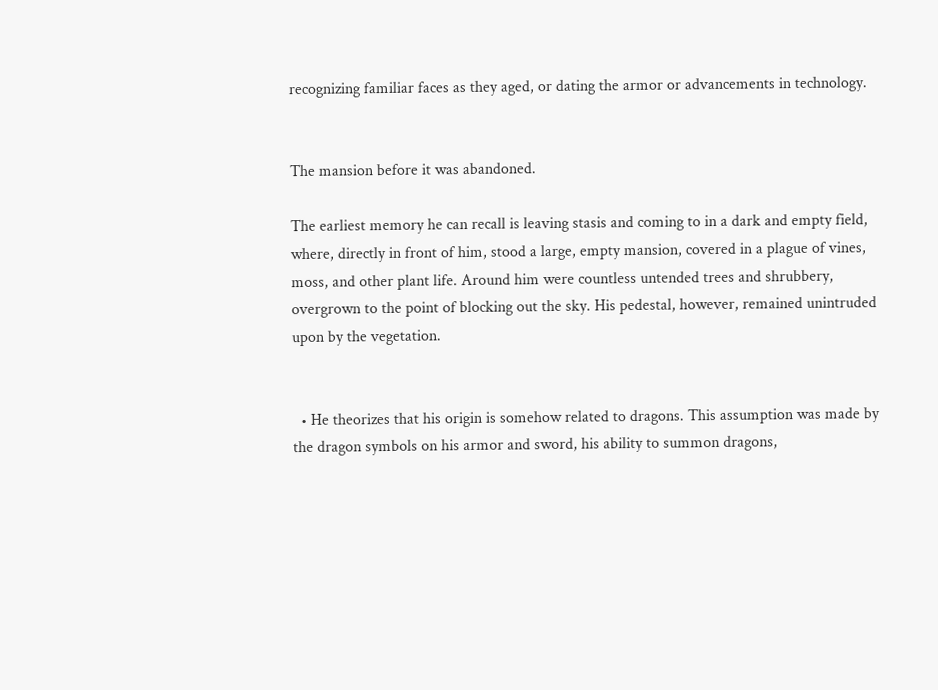recognizing familiar faces as they aged, or dating the armor or advancements in technology.


The mansion before it was abandoned.

The earliest memory he can recall is leaving stasis and coming to in a dark and empty field, where, directly in front of him, stood a large, empty mansion, covered in a plague of vines, moss, and other plant life. Around him were countless untended trees and shrubbery, overgrown to the point of blocking out the sky. His pedestal, however, remained unintruded upon by the vegetation.


  • He theorizes that his origin is somehow related to dragons. This assumption was made by the dragon symbols on his armor and sword, his ability to summon dragons,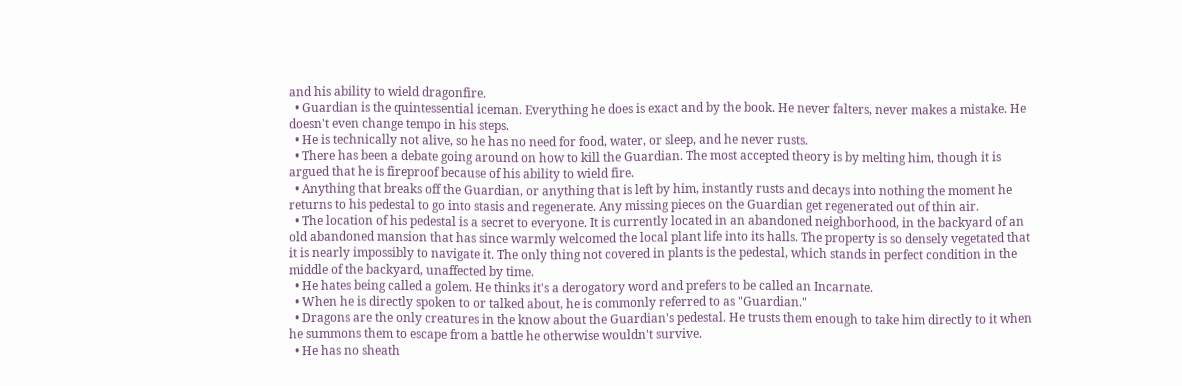and his ability to wield dragonfire.
  • Guardian is the quintessential iceman. Everything he does is exact and by the book. He never falters, never makes a mistake. He doesn't even change tempo in his steps.
  • He is technically not alive, so he has no need for food, water, or sleep, and he never rusts.
  • There has been a debate going around on how to kill the Guardian. The most accepted theory is by melting him, though it is argued that he is fireproof because of his ability to wield fire.
  • Anything that breaks off the Guardian, or anything that is left by him, instantly rusts and decays into nothing the moment he returns to his pedestal to go into stasis and regenerate. Any missing pieces on the Guardian get regenerated out of thin air.
  • The location of his pedestal is a secret to everyone. It is currently located in an abandoned neighborhood, in the backyard of an old abandoned mansion that has since warmly welcomed the local plant life into its halls. The property is so densely vegetated that it is nearly impossibly to navigate it. The only thing not covered in plants is the pedestal, which stands in perfect condition in the middle of the backyard, unaffected by time.
  • He hates being called a golem. He thinks it's a derogatory word and prefers to be called an Incarnate.
  • When he is directly spoken to or talked about, he is commonly referred to as "Guardian."
  • Dragons are the only creatures in the know about the Guardian's pedestal. He trusts them enough to take him directly to it when he summons them to escape from a battle he otherwise wouldn't survive.
  • He has no sheath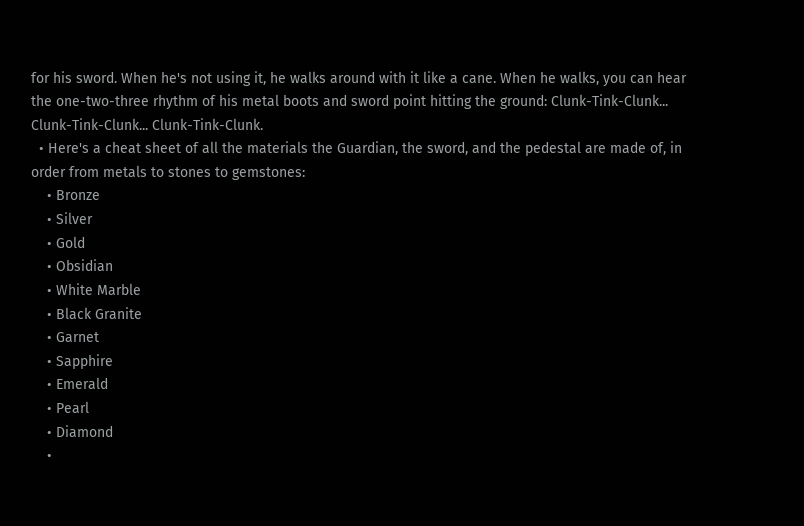for his sword. When he's not using it, he walks around with it like a cane. When he walks, you can hear the one-two-three rhythm of his metal boots and sword point hitting the ground: Clunk-Tink-Clunk... Clunk-Tink-Clunk... Clunk-Tink-Clunk.
  • Here's a cheat sheet of all the materials the Guardian, the sword, and the pedestal are made of, in order from metals to stones to gemstones:
    • Bronze
    • Silver
    • Gold
    • Obsidian
    • White Marble
    • Black Granite
    • Garnet
    • Sapphire
    • Emerald
    • Pearl
    • Diamond
    •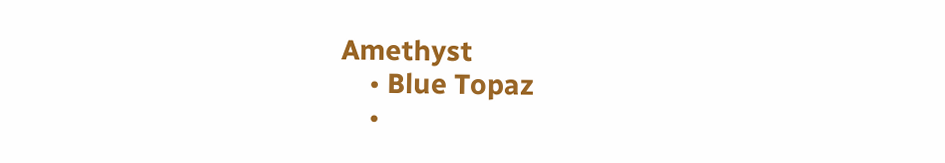Amethyst
    • Blue Topaz
    •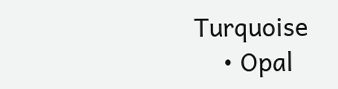Turquoise
    • Opal